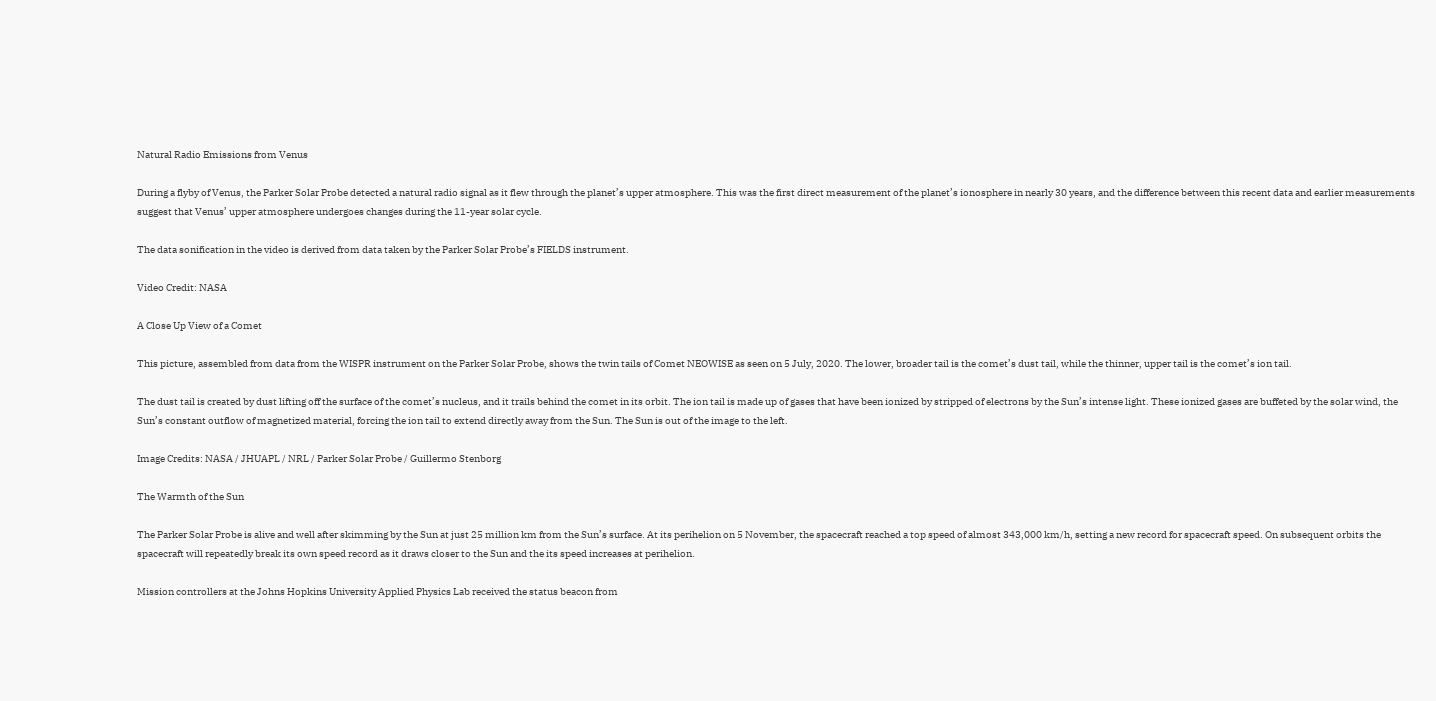Natural Radio Emissions from Venus

During a flyby of Venus, the Parker Solar Probe detected a natural radio signal as it flew through the planet’s upper atmosphere. This was the first direct measurement of the planet’s ionosphere in nearly 30 years, and the difference between this recent data and earlier measurements suggest that Venus’ upper atmosphere undergoes changes during the 11-year solar cycle.

The data sonification in the video is derived from data taken by the Parker Solar Probe’s FIELDS instrument.

Video Credit: NASA

A Close Up View of a Comet

This picture, assembled from data from the WISPR instrument on the Parker Solar Probe, shows the twin tails of Comet NEOWISE as seen on 5 July, 2020. The lower, broader tail is the comet’s dust tail, while the thinner, upper tail is the comet’s ion tail.

The dust tail is created by dust lifting off the surface of the comet’s nucleus, and it trails behind the comet in its orbit. The ion tail is made up of gases that have been ionized by stripped of electrons by the Sun’s intense light. These ionized gases are buffeted by the solar wind, the Sun’s constant outflow of magnetized material, forcing the ion tail to extend directly away from the Sun. The Sun is out of the image to the left.

Image Credits: NASA / JHUAPL / NRL / Parker Solar Probe / Guillermo Stenborg

The Warmth of the Sun

The Parker Solar Probe is alive and well after skimming by the Sun at just 25 million km from the Sun’s surface. At its perihelion on 5 November, the spacecraft reached a top speed of almost 343,000 km/h, setting a new record for spacecraft speed. On subsequent orbits the spacecraft will repeatedly break its own speed record as it draws closer to the Sun and the its speed increases at perihelion.

Mission controllers at the Johns Hopkins University Applied Physics Lab received the status beacon from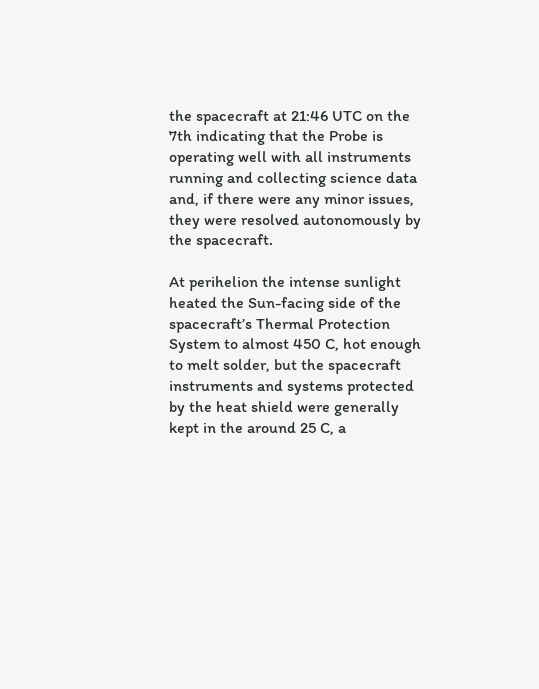the spacecraft at 21:46 UTC on the 7th indicating that the Probe is operating well with all instruments running and collecting science data and, if there were any minor issues, they were resolved autonomously by the spacecraft.

At perihelion the intense sunlight heated the Sun-facing side of the spacecraft’s Thermal Protection System to almost 450 C, hot enough to melt solder, but the spacecraft instruments and systems protected by the heat shield were generally kept in the around 25 C, a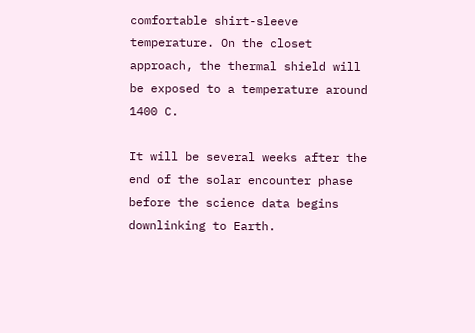comfortable shirt-sleeve temperature. On the closet approach, the thermal shield will be exposed to a temperature around 1400 C.

It will be several weeks after the end of the solar encounter phase before the science data begins downlinking to Earth.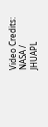Video Credits: NASA / JHUAPL